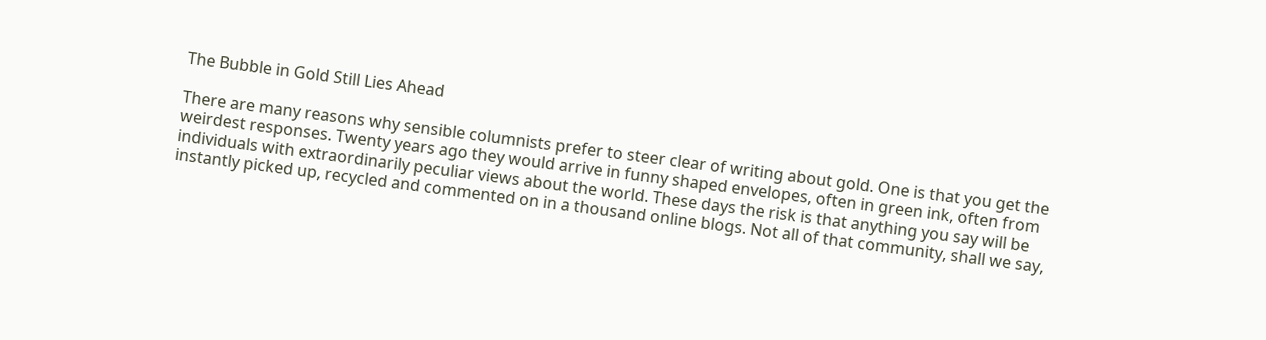The Bubble in Gold Still Lies Ahead

There are many reasons why sensible columnists prefer to steer clear of writing about gold. One is that you get the weirdest responses. Twenty years ago they would arrive in funny shaped envelopes, often in green ink, often from individuals with extraordinarily peculiar views about the world. These days the risk is that anything you say will be instantly picked up, recycled and commented on in a thousand online blogs. Not all of that community, shall we say,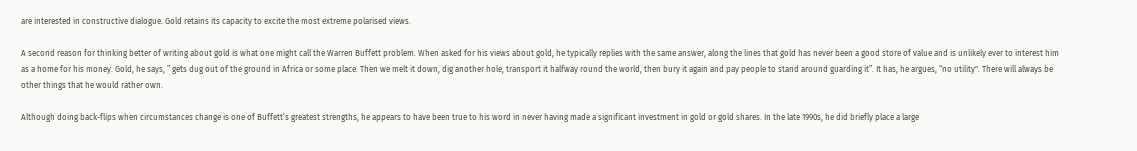are interested in constructive dialogue. Gold retains its capacity to excite the most extreme polarised views.

A second reason for thinking better of writing about gold is what one might call the Warren Buffett problem. When asked for his views about gold, he typically replies with the same answer, along the lines that gold has never been a good store of value and is unlikely ever to interest him as a home for his money. Gold, he says, ” gets dug out of the ground in Africa or some place. Then we melt it down, dig another hole, transport it halfway round the world, then bury it again and pay people to stand around guarding it”. It has, he argues, “no utility". There will always be other things that he would rather own.

Although doing back-flips when circumstances change is one of Buffett’s greatest strengths, he appears to have been true to his word in never having made a significant investment in gold or gold shares. In the late 1990s, he did briefly place a large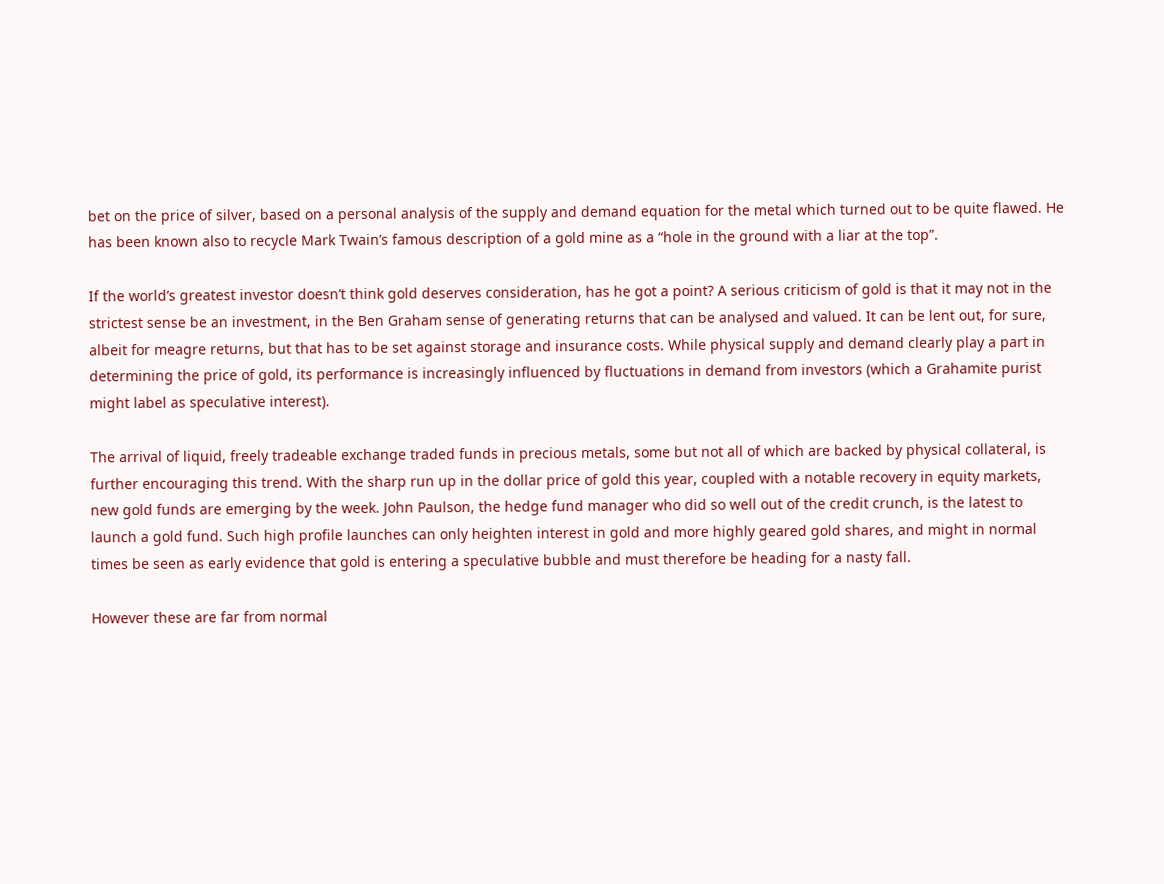bet on the price of silver, based on a personal analysis of the supply and demand equation for the metal which turned out to be quite flawed. He has been known also to recycle Mark Twain’s famous description of a gold mine as a “hole in the ground with a liar at the top”.

If the world’s greatest investor doesn’t think gold deserves consideration, has he got a point? A serious criticism of gold is that it may not in the strictest sense be an investment, in the Ben Graham sense of generating returns that can be analysed and valued. It can be lent out, for sure, albeit for meagre returns, but that has to be set against storage and insurance costs. While physical supply and demand clearly play a part in determining the price of gold, its performance is increasingly influenced by fluctuations in demand from investors (which a Grahamite purist might label as speculative interest).

The arrival of liquid, freely tradeable exchange traded funds in precious metals, some but not all of which are backed by physical collateral, is further encouraging this trend. With the sharp run up in the dollar price of gold this year, coupled with a notable recovery in equity markets, new gold funds are emerging by the week. John Paulson, the hedge fund manager who did so well out of the credit crunch, is the latest to launch a gold fund. Such high profile launches can only heighten interest in gold and more highly geared gold shares, and might in normal times be seen as early evidence that gold is entering a speculative bubble and must therefore be heading for a nasty fall.

However these are far from normal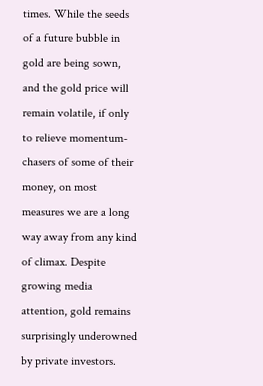times. While the seeds of a future bubble in gold are being sown, and the gold price will remain volatile, if only to relieve momentum-chasers of some of their money, on most measures we are a long way away from any kind of climax. Despite growing media attention, gold remains surprisingly underowned by private investors.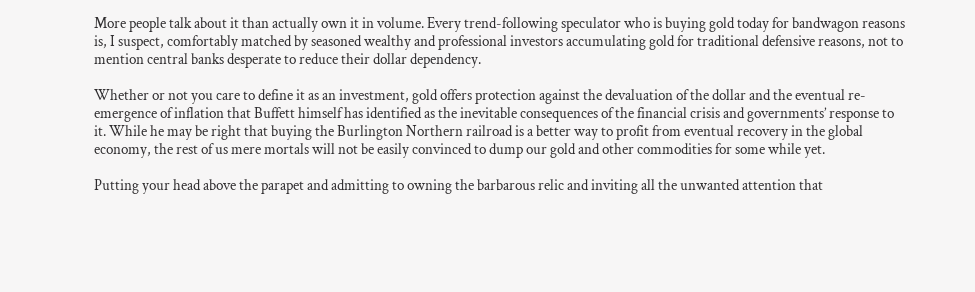More people talk about it than actually own it in volume. Every trend-following speculator who is buying gold today for bandwagon reasons is, I suspect, comfortably matched by seasoned wealthy and professional investors accumulating gold for traditional defensive reasons, not to mention central banks desperate to reduce their dollar dependency.

Whether or not you care to define it as an investment, gold offers protection against the devaluation of the dollar and the eventual re-emergence of inflation that Buffett himself has identified as the inevitable consequences of the financial crisis and governments’ response to it. While he may be right that buying the Burlington Northern railroad is a better way to profit from eventual recovery in the global economy, the rest of us mere mortals will not be easily convinced to dump our gold and other commodities for some while yet.

Putting your head above the parapet and admitting to owning the barbarous relic and inviting all the unwanted attention that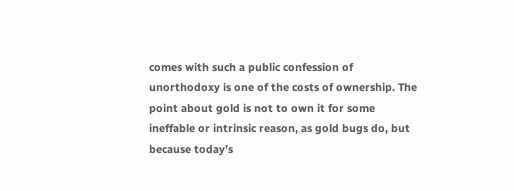comes with such a public confession of unorthodoxy is one of the costs of ownership. The point about gold is not to own it for some ineffable or intrinsic reason, as gold bugs do, but because today’s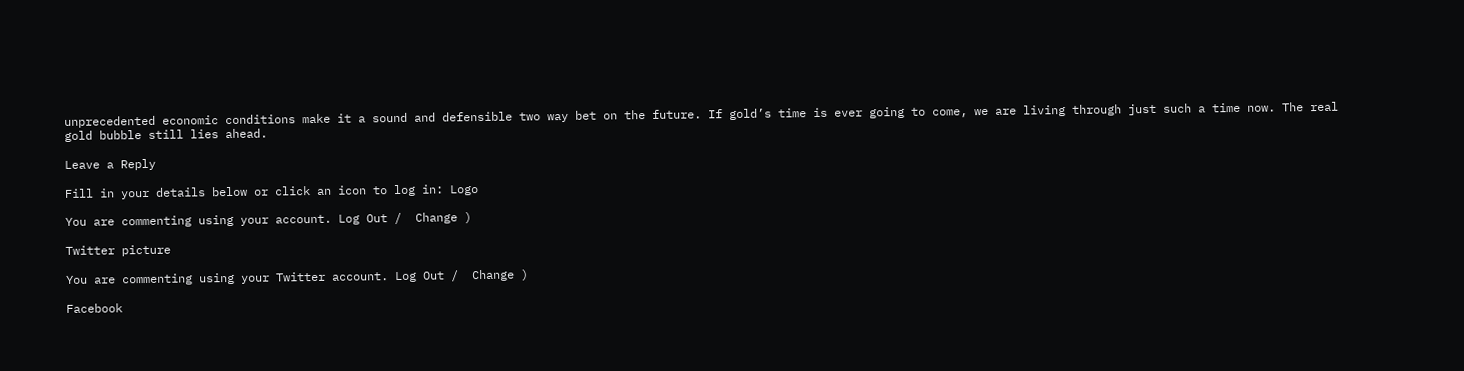unprecedented economic conditions make it a sound and defensible two way bet on the future. If gold’s time is ever going to come, we are living through just such a time now. The real gold bubble still lies ahead.

Leave a Reply

Fill in your details below or click an icon to log in: Logo

You are commenting using your account. Log Out /  Change )

Twitter picture

You are commenting using your Twitter account. Log Out /  Change )

Facebook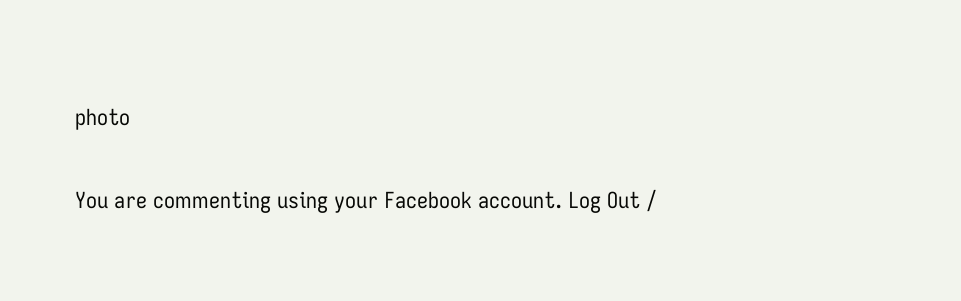photo

You are commenting using your Facebook account. Log Out /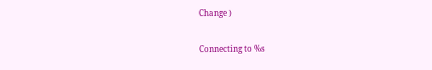Change )

Connecting to %s